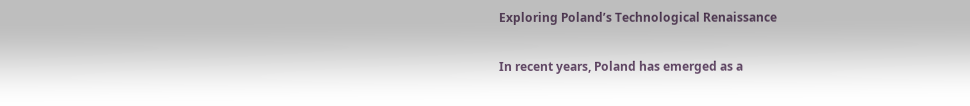Exploring Poland’s Technological Renaissance

In recent years, Poland has emerged as a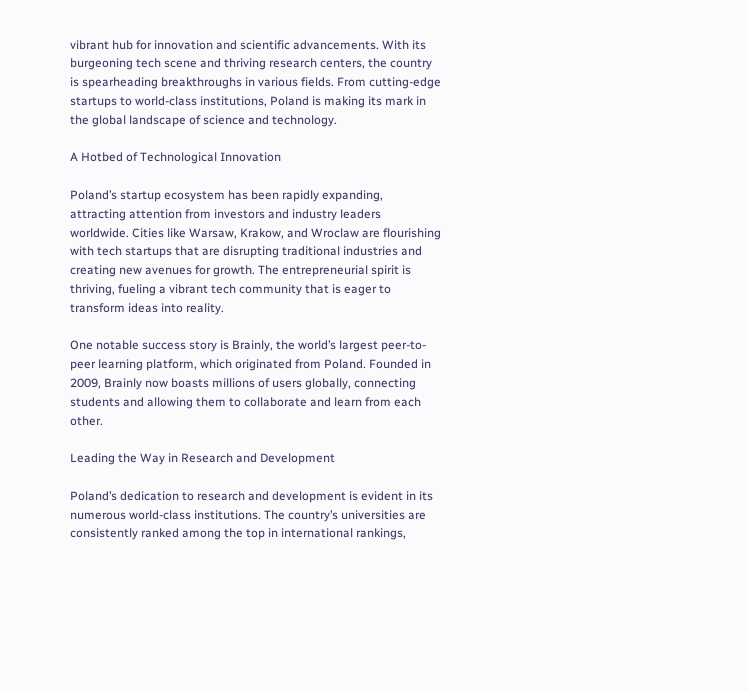vibrant hub for innovation and scientific advancements. With its burgeoning tech scene and thriving research centers, the country is spearheading breakthroughs in various fields. From cutting-edge startups to world-class institutions, Poland is making its mark in the global landscape of science and technology.

A Hotbed of Technological Innovation

Poland’s startup ecosystem has been rapidly expanding, attracting attention from investors and industry leaders worldwide. Cities like Warsaw, Krakow, and Wroclaw are flourishing with tech startups that are disrupting traditional industries and creating new avenues for growth. The entrepreneurial spirit is thriving, fueling a vibrant tech community that is eager to transform ideas into reality.

One notable success story is Brainly, the world’s largest peer-to-peer learning platform, which originated from Poland. Founded in 2009, Brainly now boasts millions of users globally, connecting students and allowing them to collaborate and learn from each other.

Leading the Way in Research and Development

Poland’s dedication to research and development is evident in its numerous world-class institutions. The country’s universities are consistently ranked among the top in international rankings,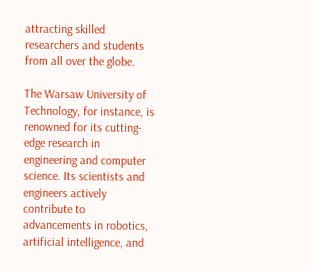attracting skilled researchers and students from all over the globe.

The Warsaw University of Technology, for instance, is renowned for its cutting-edge research in engineering and computer science. Its scientists and engineers actively contribute to advancements in robotics, artificial intelligence, and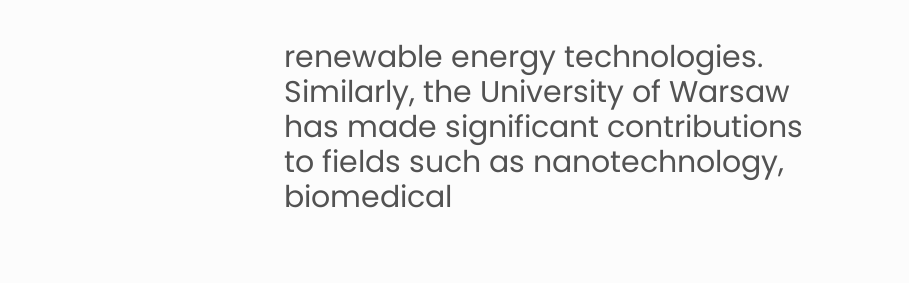renewable energy technologies. Similarly, the University of Warsaw has made significant contributions to fields such as nanotechnology, biomedical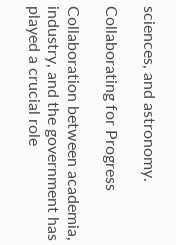sciences, and astronomy.

Collaborating for Progress

Collaboration between academia, industry, and the government has played a crucial role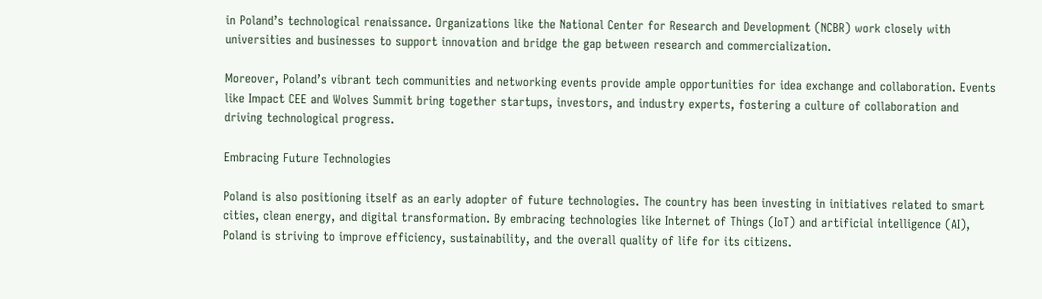in Poland’s technological renaissance. Organizations like the National Center for Research and Development (NCBR) work closely with universities and businesses to support innovation and bridge the gap between research and commercialization.

Moreover, Poland’s vibrant tech communities and networking events provide ample opportunities for idea exchange and collaboration. Events like Impact CEE and Wolves Summit bring together startups, investors, and industry experts, fostering a culture of collaboration and driving technological progress.

Embracing Future Technologies

Poland is also positioning itself as an early adopter of future technologies. The country has been investing in initiatives related to smart cities, clean energy, and digital transformation. By embracing technologies like Internet of Things (IoT) and artificial intelligence (AI), Poland is striving to improve efficiency, sustainability, and the overall quality of life for its citizens.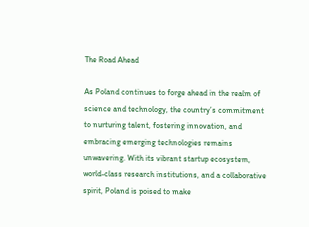The Road Ahead

As Poland continues to forge ahead in the realm of science and technology, the country’s commitment to nurturing talent, fostering innovation, and embracing emerging technologies remains unwavering. With its vibrant startup ecosystem, world-class research institutions, and a collaborative spirit, Poland is poised to make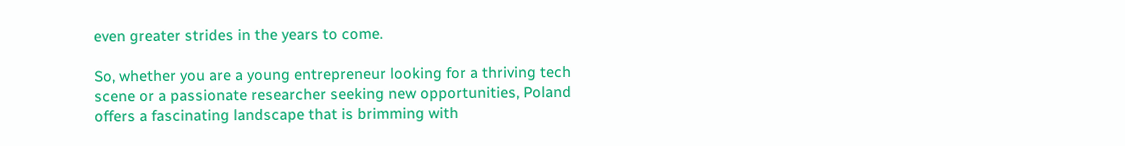even greater strides in the years to come.

So, whether you are a young entrepreneur looking for a thriving tech scene or a passionate researcher seeking new opportunities, Poland offers a fascinating landscape that is brimming with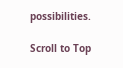possibilities.

Scroll to Top